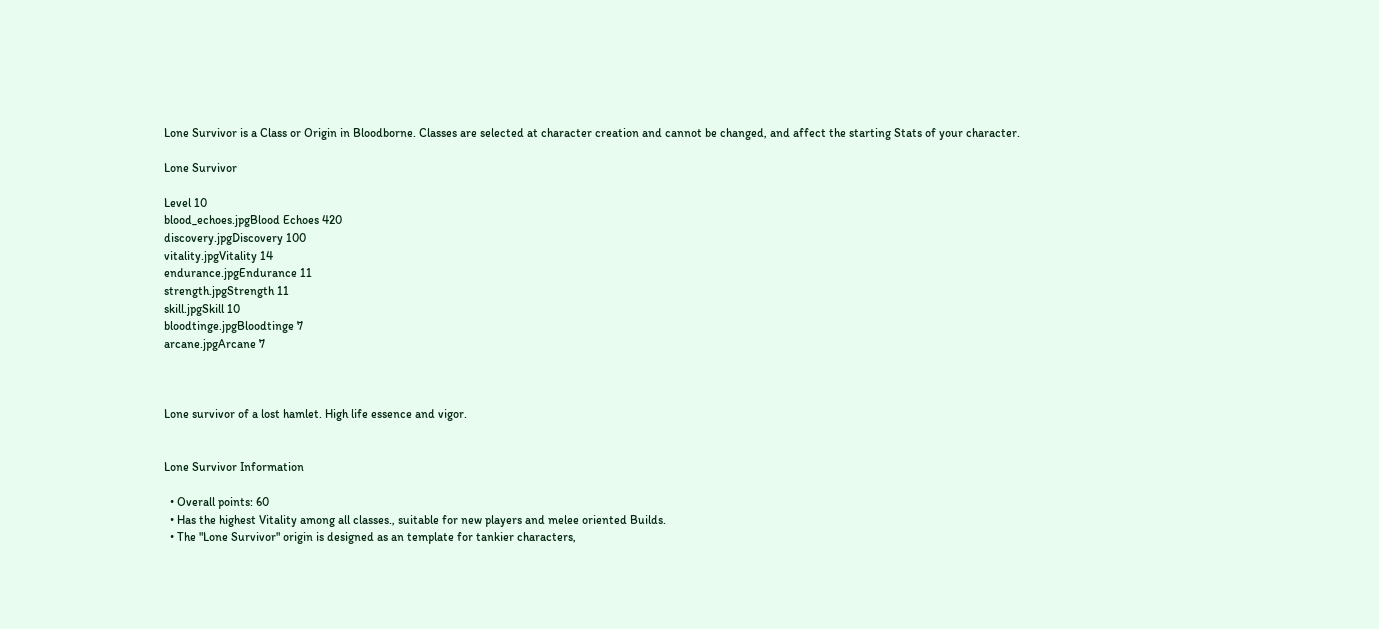Lone Survivor is a Class or Origin in Bloodborne. Classes are selected at character creation and cannot be changed, and affect the starting Stats of your character.

Lone Survivor

Level 10
blood_echoes.jpgBlood Echoes 420
discovery.jpgDiscovery 100
vitality.jpgVitality 14
endurance.jpgEndurance 11
strength.jpgStrength 11
skill.jpgSkill 10
bloodtinge.jpgBloodtinge 7
arcane.jpgArcane 7



Lone survivor of a lost hamlet. High life essence and vigor.


Lone Survivor Information

  • Overall points: 60
  • Has the highest Vitality among all classes., suitable for new players and melee oriented Builds.
  • The "Lone Survivor" origin is designed as an template for tankier characters,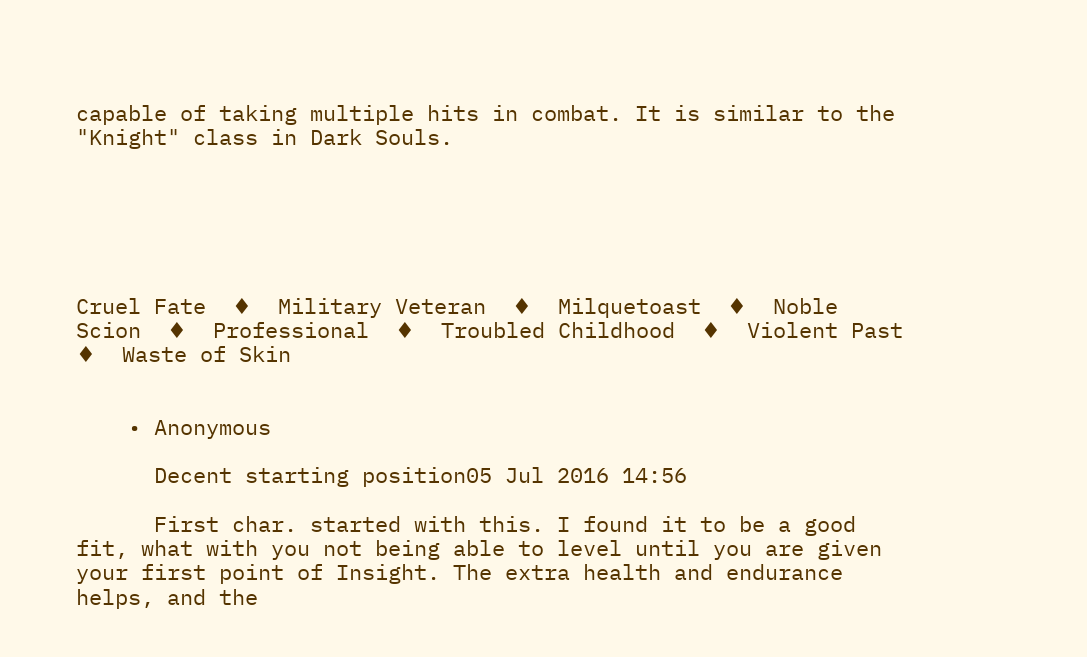capable of taking multiple hits in combat. It is similar to the "Knight" class in Dark Souls.






Cruel Fate  ♦  Military Veteran  ♦  Milquetoast  ♦  Noble Scion  ♦  Professional  ♦  Troubled Childhood  ♦  Violent Past  ♦  Waste of Skin


    • Anonymous

      Decent starting position05 Jul 2016 14:56

      First char. started with this. I found it to be a good fit, what with you not being able to level until you are given your first point of Insight. The extra health and endurance helps, and the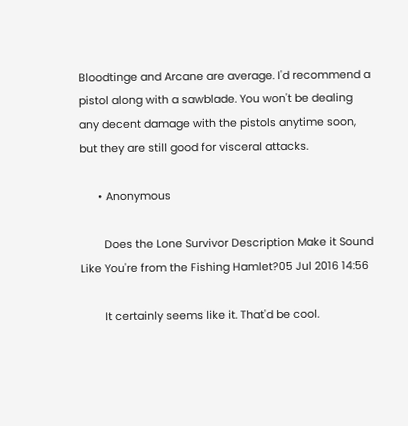Bloodtinge and Arcane are average. I'd recommend a pistol along with a sawblade. You won't be dealing any decent damage with the pistols anytime soon, but they are still good for visceral attacks.

      • Anonymous

        Does the Lone Survivor Description Make it Sound Like You're from the Fishing Hamlet?05 Jul 2016 14:56

        It certainly seems like it. That'd be cool.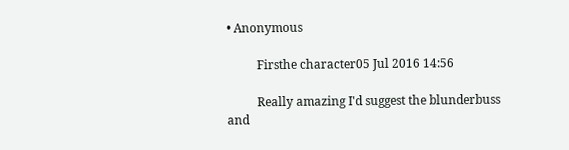• Anonymous

          Firsthe character05 Jul 2016 14:56

          Really amazing I'd suggest the blunderbuss and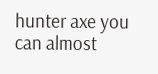hunter axe you can almost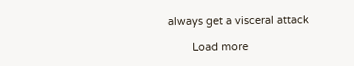always get a visceral attack

        Load more